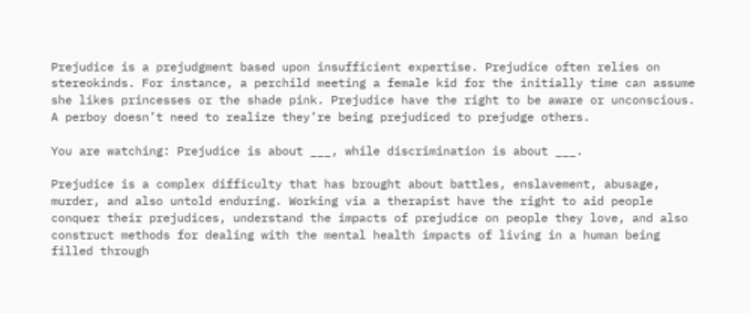Prejudice is a prejudgment based upon insufficient expertise. Prejudice often relies on stereokinds. For instance, a perchild meeting a female kid for the initially time can assume she likes princesses or the shade pink. Prejudice have the right to be aware or unconscious. A perboy doesn’t need to realize they’re being prejudiced to prejudge others.

You are watching: Prejudice is about ___, while discrimination is about ___.

Prejudice is a complex difficulty that has brought about battles, enslavement, abusage, murder, and also untold enduring. Working via a therapist have the right to aid people conquer their prejudices, understand the impacts of prejudice on people they love, and also construct methods for dealing with the mental health impacts of living in a human being filled through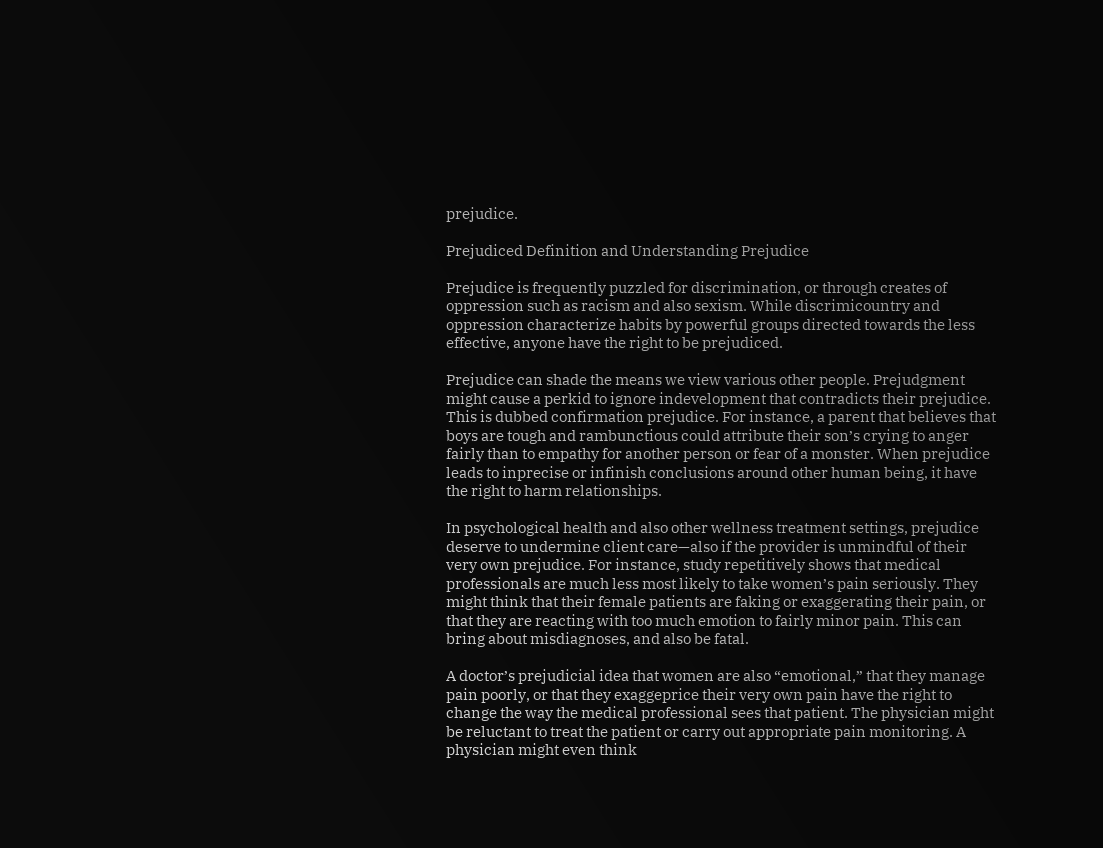prejudice.

Prejudiced Definition and Understanding Prejudice

Prejudice is frequently puzzled for discrimination, or through creates of oppression such as racism and also sexism. While discrimicountry and oppression characterize habits by powerful groups directed towards the less effective, anyone have the right to be prejudiced.

Prejudice can shade the means we view various other people. Prejudgment might cause a perkid to ignore indevelopment that contradicts their prejudice. This is dubbed confirmation prejudice. For instance, a parent that believes that boys are tough and rambunctious could attribute their son’s crying to anger fairly than to empathy for another person or fear of a monster. When prejudice leads to inprecise or infinish conclusions around other human being, it have the right to harm relationships.

In psychological health and also other wellness treatment settings, prejudice deserve to undermine client care—also if the provider is unmindful of their very own prejudice. For instance, study repetitively shows that medical professionals are much less most likely to take women’s pain seriously. They might think that their female patients are faking or exaggerating their pain, or that they are reacting with too much emotion to fairly minor pain. This can bring about misdiagnoses, and also be fatal.

A doctor’s prejudicial idea that women are also “emotional,” that they manage pain poorly, or that they exaggeprice their very own pain have the right to change the way the medical professional sees that patient. The physician might be reluctant to treat the patient or carry out appropriate pain monitoring. A physician might even think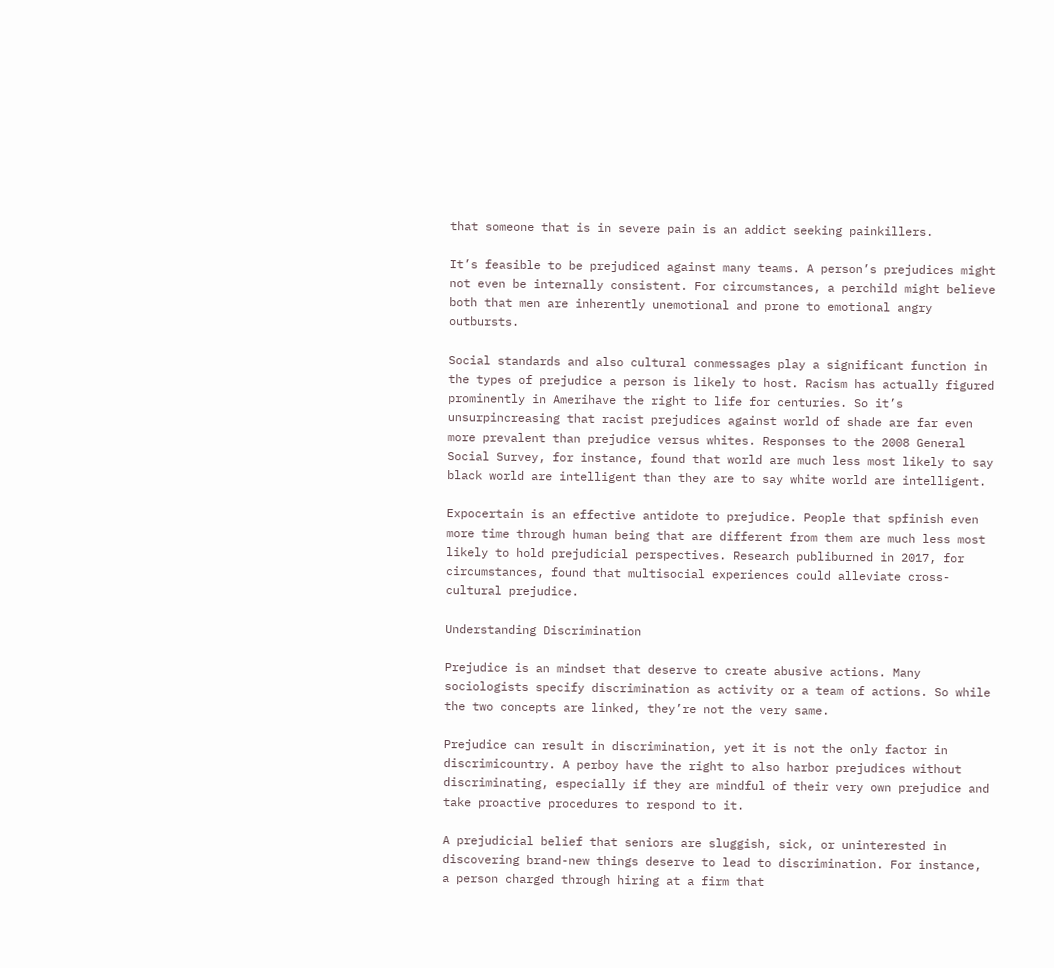that someone that is in severe pain is an addict seeking painkillers.

It’s feasible to be prejudiced against many teams. A person’s prejudices might not even be internally consistent. For circumstances, a perchild might believe both that men are inherently unemotional and prone to emotional angry outbursts.

Social standards and also cultural conmessages play a significant function in the types of prejudice a person is likely to host. Racism has actually figured prominently in Amerihave the right to life for centuries. So it’s unsurpincreasing that racist prejudices against world of shade are far even more prevalent than prejudice versus whites. Responses to the 2008 General Social Survey, for instance, found that world are much less most likely to say black world are intelligent than they are to say white world are intelligent.

Expocertain is an effective antidote to prejudice. People that spfinish even more time through human being that are different from them are much less most likely to hold prejudicial perspectives. Research publiburned in 2017, for circumstances, found that multisocial experiences could alleviate cross-cultural prejudice.

Understanding Discrimination

Prejudice is an mindset that deserve to create abusive actions. Many sociologists specify discrimination as activity or a team of actions. So while the two concepts are linked, they’re not the very same.

Prejudice can result in discrimination, yet it is not the only factor in discrimicountry. A perboy have the right to also harbor prejudices without discriminating, especially if they are mindful of their very own prejudice and take proactive procedures to respond to it.

A prejudicial belief that seniors are sluggish, sick, or uninterested in discovering brand-new things deserve to lead to discrimination. For instance, a person charged through hiring at a firm that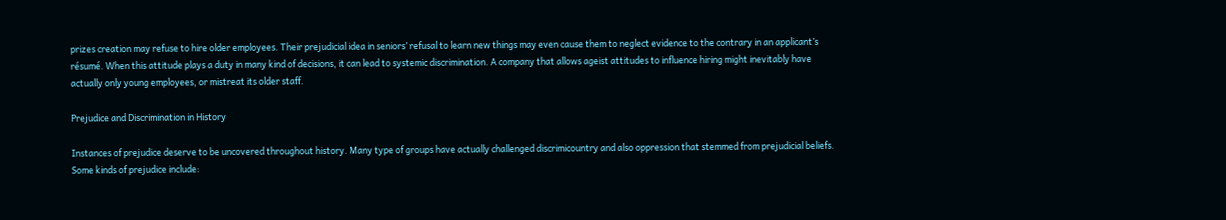prizes creation may refuse to hire older employees. Their prejudicial idea in seniors’ refusal to learn new things may even cause them to neglect evidence to the contrary in an applicant’s résumé. When this attitude plays a duty in many kind of decisions, it can lead to systemic discrimination. A company that allows ageist attitudes to influence hiring might inevitably have actually only young employees, or mistreat its older staff.

Prejudice and Discrimination in History

Instances of prejudice deserve to be uncovered throughout history. Many type of groups have actually challenged discrimicountry and also oppression that stemmed from prejudicial beliefs. Some kinds of prejudice include: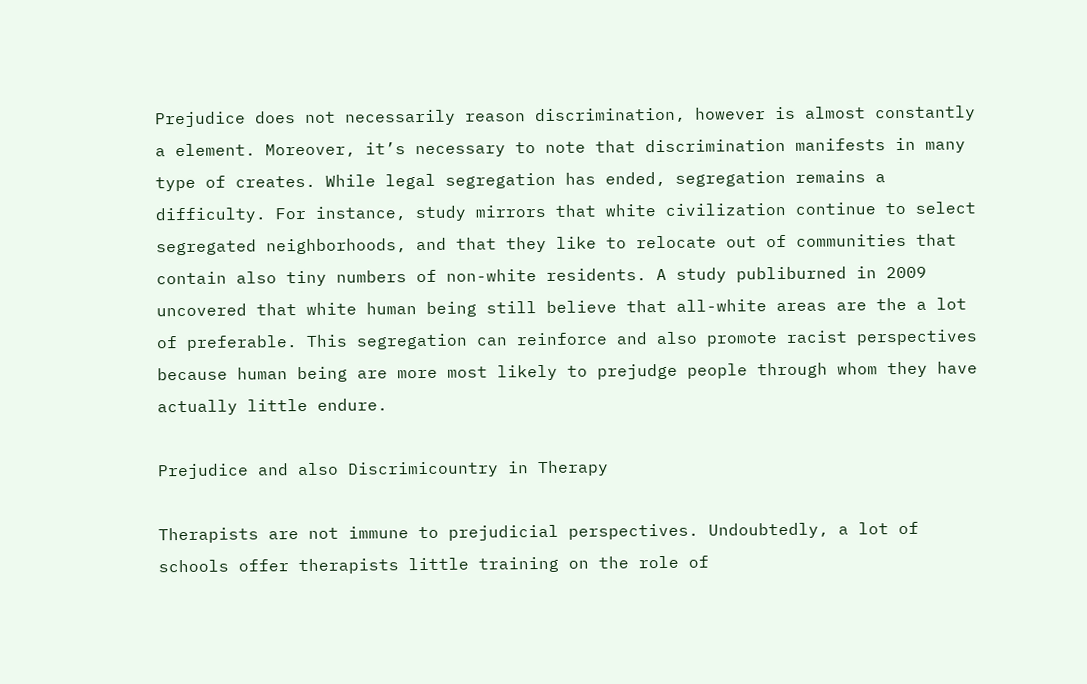Prejudice does not necessarily reason discrimination, however is almost constantly a element. Moreover, it’s necessary to note that discrimination manifests in many type of creates. While legal segregation has ended, segregation remains a difficulty. For instance, study mirrors that white civilization continue to select segregated neighborhoods, and that they like to relocate out of communities that contain also tiny numbers of non-white residents. A study publiburned in 2009 uncovered that white human being still believe that all-white areas are the a lot of preferable. This segregation can reinforce and also promote racist perspectives because human being are more most likely to prejudge people through whom they have actually little endure.

Prejudice and also Discrimicountry in Therapy

Therapists are not immune to prejudicial perspectives. Undoubtedly, a lot of schools offer therapists little training on the role of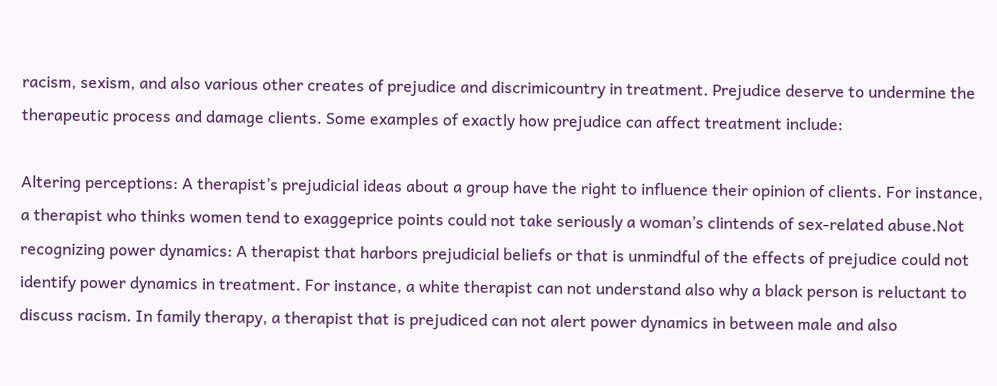racism, sexism, and also various other creates of prejudice and discrimicountry in treatment. Prejudice deserve to undermine the therapeutic process and damage clients. Some examples of exactly how prejudice can affect treatment include:

Altering perceptions: A therapist’s prejudicial ideas about a group have the right to influence their opinion of clients. For instance, a therapist who thinks women tend to exaggeprice points could not take seriously a woman’s clintends of sex-related abuse.Not recognizing power dynamics: A therapist that harbors prejudicial beliefs or that is unmindful of the effects of prejudice could not identify power dynamics in treatment. For instance, a white therapist can not understand also why a black person is reluctant to discuss racism. In family therapy, a therapist that is prejudiced can not alert power dynamics in between male and also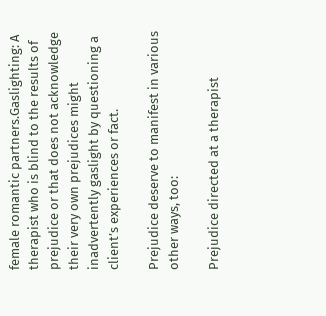female romantic partners.Gaslighting: A therapist who is blind to the results of prejudice or that does not acknowledge their very own prejudices might inadvertently gaslight by questioning a client’s experiences or fact.

Prejudice deserve to manifest in various other ways, too:

Prejudice directed at a therapist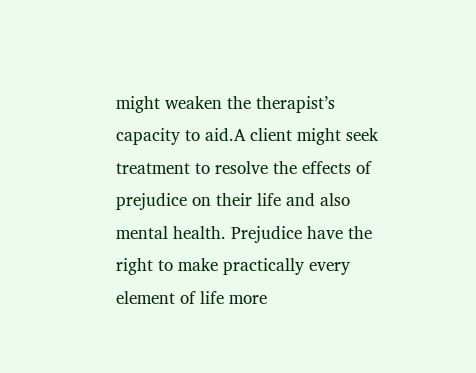might weaken the therapist’s capacity to aid.A client might seek treatment to resolve the effects of prejudice on their life and also mental health. Prejudice have the right to make practically every element of life more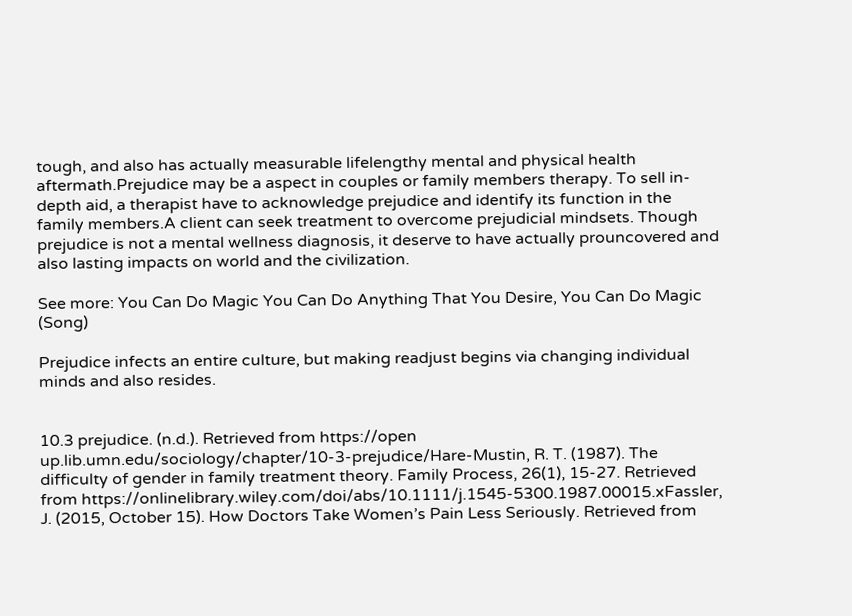tough, and also has actually measurable lifelengthy mental and physical health aftermath.Prejudice may be a aspect in couples or family members therapy. To sell in-depth aid, a therapist have to acknowledge prejudice and identify its function in the family members.A client can seek treatment to overcome prejudicial mindsets. Though prejudice is not a mental wellness diagnosis, it deserve to have actually prouncovered and also lasting impacts on world and the civilization.

See more: You Can Do Magic You Can Do Anything That You Desire, You Can Do Magic (Song)

Prejudice infects an entire culture, but making readjust begins via changing individual minds and also resides.


10.3 prejudice. (n.d.). Retrieved from https://open up.lib.umn.edu/sociology/chapter/10-3-prejudice/Hare-Mustin, R. T. (1987). The difficulty of gender in family treatment theory. Family Process, 26(1), 15-27. Retrieved from https://onlinelibrary.wiley.com/doi/abs/10.1111/j.1545-5300.1987.00015.xFassler, J. (2015, October 15). How Doctors Take Women’s Pain Less Seriously. Retrieved from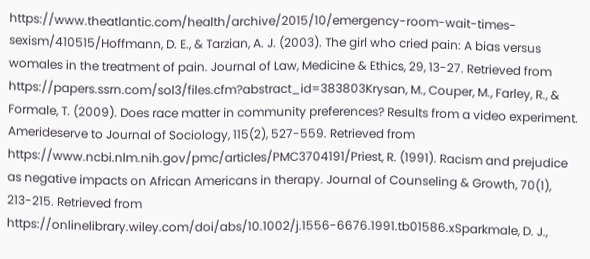https://www.theatlantic.com/health/archive/2015/10/emergency-room-wait-times-sexism/410515/Hoffmann, D. E., & Tarzian, A. J. (2003). The girl who cried pain: A bias versus womales in the treatment of pain. Journal of Law, Medicine & Ethics, 29, 13-27. Retrieved from https://papers.ssrn.com/sol3/files.cfm?abstract_id=383803Krysan, M., Couper, M., Farley, R., & Formale, T. (2009). Does race matter in community preferences? Results from a video experiment. Amerideserve to Journal of Sociology, 115(2), 527-559. Retrieved from https://www.ncbi.nlm.nih.gov/pmc/articles/PMC3704191/Priest, R. (1991). Racism and prejudice as negative impacts on African Americans in therapy. Journal of Counseling & Growth, 70(1), 213-215. Retrieved from https://onlinelibrary.wiley.com/doi/abs/10.1002/j.1556-6676.1991.tb01586.xSparkmale, D. J.,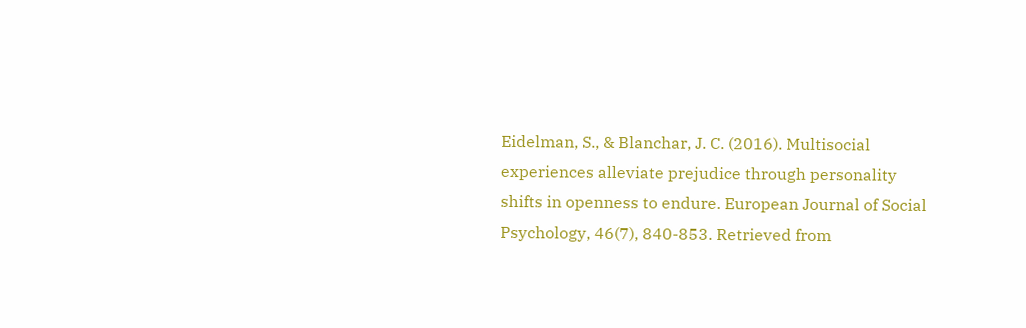Eidelman, S., & Blanchar, J. C. (2016). Multisocial experiences alleviate prejudice through personality shifts in openness to endure. European Journal of Social Psychology, 46(7), 840-853. Retrieved from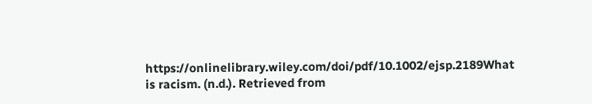https://onlinelibrary.wiley.com/doi/pdf/10.1002/ejsp.2189What is racism. (n.d.). Retrieved from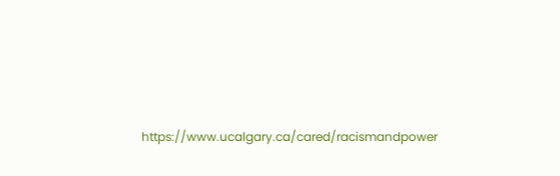https://www.ucalgary.ca/cared/racismandpower